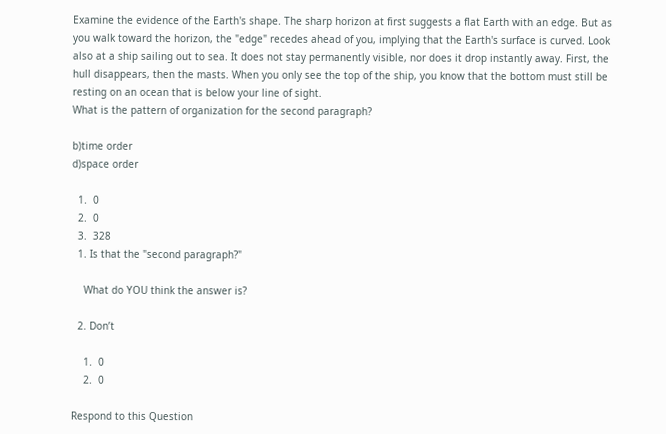Examine the evidence of the Earth's shape. The sharp horizon at first suggests a flat Earth with an edge. But as you walk toward the horizon, the "edge" recedes ahead of you, implying that the Earth's surface is curved. Look also at a ship sailing out to sea. It does not stay permanently visible, nor does it drop instantly away. First, the hull disappears, then the masts. When you only see the top of the ship, you know that the bottom must still be resting on an ocean that is below your line of sight.
What is the pattern of organization for the second paragraph?

b)time order
d)space order

  1.  0
  2.  0
  3.  328
  1. Is that the "second paragraph?"

    What do YOU think the answer is?

  2. Don’t

    1.  0
    2.  0

Respond to this Question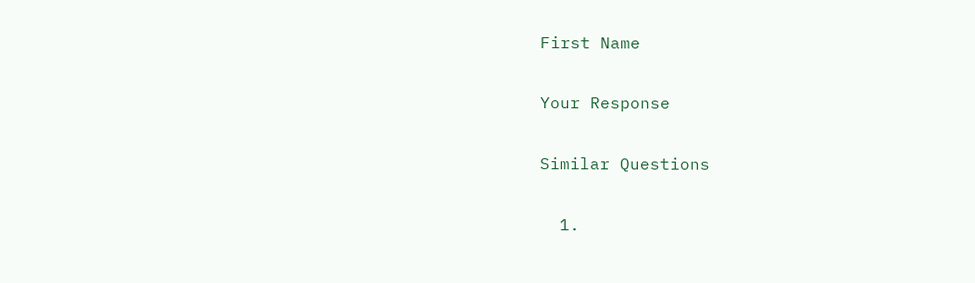First Name

Your Response

Similar Questions

  1.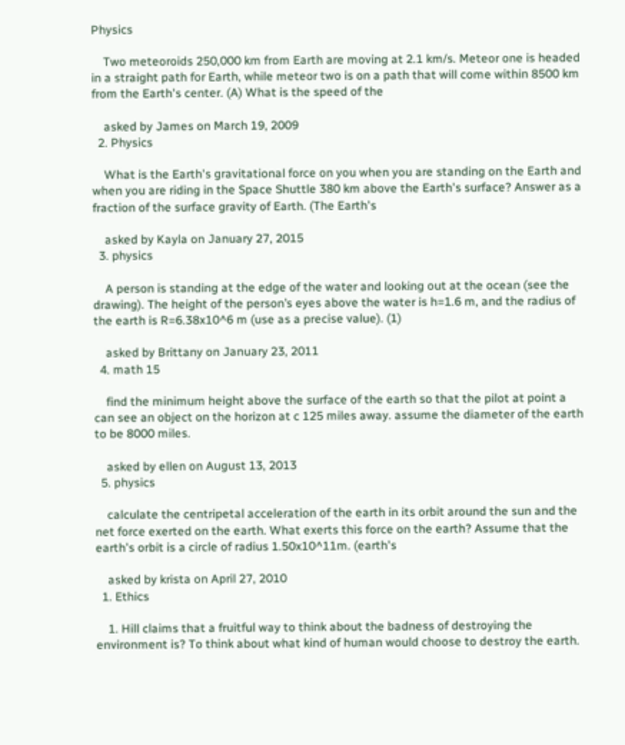Physics

    Two meteoroids 250,000 km from Earth are moving at 2.1 km/s. Meteor one is headed in a straight path for Earth, while meteor two is on a path that will come within 8500 km from the Earth's center. (A) What is the speed of the

    asked by James on March 19, 2009
  2. Physics

    What is the Earth's gravitational force on you when you are standing on the Earth and when you are riding in the Space Shuttle 380 km above the Earth's surface? Answer as a fraction of the surface gravity of Earth. (The Earth's

    asked by Kayla on January 27, 2015
  3. physics

    A person is standing at the edge of the water and looking out at the ocean (see the drawing). The height of the person’s eyes above the water is h=1.6 m, and the radius of the earth is R=6.38x10^6 m (use as a precise value). (1)

    asked by Brittany on January 23, 2011
  4. math 15

    find the minimum height above the surface of the earth so that the pilot at point a can see an object on the horizon at c 125 miles away. assume the diameter of the earth to be 8000 miles.

    asked by ellen on August 13, 2013
  5. physics

    calculate the centripetal acceleration of the earth in its orbit around the sun and the net force exerted on the earth. What exerts this force on the earth? Assume that the earth's orbit is a circle of radius 1.50x10^11m. (earth's

    asked by krista on April 27, 2010
  1. Ethics

    1. Hill claims that a fruitful way to think about the badness of destroying the environment is? To think about what kind of human would choose to destroy the earth.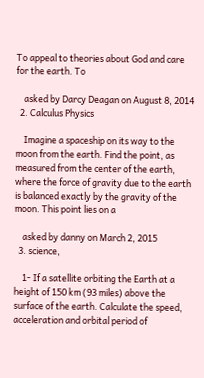To appeal to theories about God and care for the earth. To

    asked by Darcy Deagan on August 8, 2014
  2. Calculus Physics

    Imagine a spaceship on its way to the moon from the earth. Find the point, as measured from the center of the earth, where the force of gravity due to the earth is balanced exactly by the gravity of the moon. This point lies on a

    asked by danny on March 2, 2015
  3. science,

    1- If a satellite orbiting the Earth at a height of 150 km (93 miles) above the surface of the earth. Calculate the speed, acceleration and orbital period of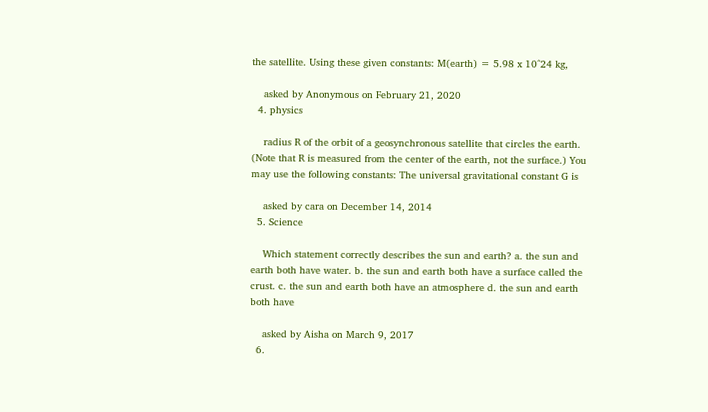the satellite. Using these given constants: M(earth) = 5.98 x 10^24 kg,

    asked by Anonymous on February 21, 2020
  4. physics

    radius R of the orbit of a geosynchronous satellite that circles the earth. (Note that R is measured from the center of the earth, not the surface.) You may use the following constants: The universal gravitational constant G is

    asked by cara on December 14, 2014
  5. Science

    Which statement correctly describes the sun and earth? a. the sun and earth both have water. b. the sun and earth both have a surface called the crust. c. the sun and earth both have an atmosphere d. the sun and earth both have

    asked by Aisha on March 9, 2017
  6.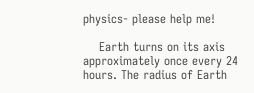physics- please help me!

    Earth turns on its axis approximately once every 24 hours. The radius of Earth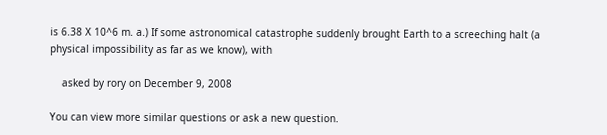is 6.38 X 10^6 m. a.) If some astronomical catastrophe suddenly brought Earth to a screeching halt (a physical impossibility as far as we know), with

    asked by rory on December 9, 2008

You can view more similar questions or ask a new question.